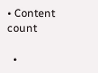• Content count

  •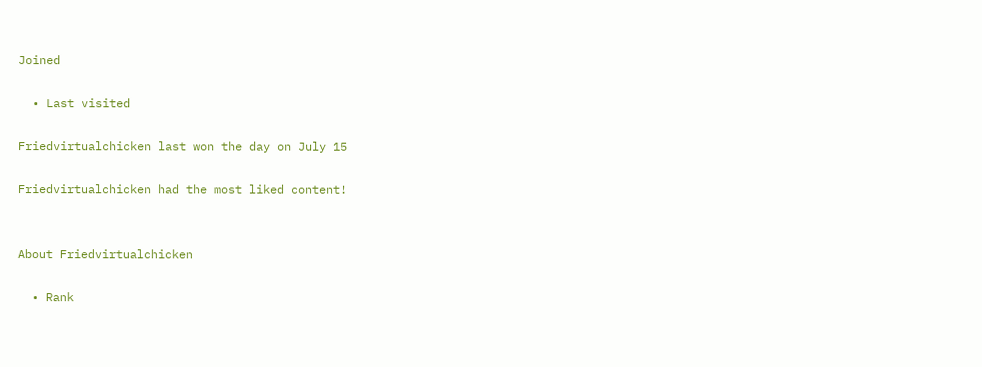Joined

  • Last visited

Friedvirtualchicken last won the day on July 15

Friedvirtualchicken had the most liked content!


About Friedvirtualchicken

  • Rank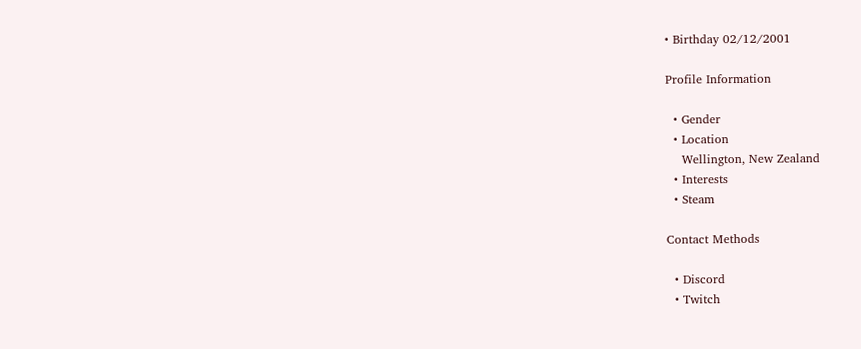• Birthday 02/12/2001

Profile Information

  • Gender
  • Location
    Wellington, New Zealand
  • Interests
  • Steam

Contact Methods

  • Discord
  • Twitch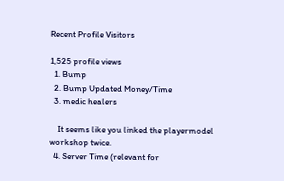Recent Profile Visitors

1,525 profile views
  1. Bump
  2. Bump Updated Money/Time
  3. medic healers

    It seems like you linked the playermodel workshop twice.
  4. Server Time (relevant for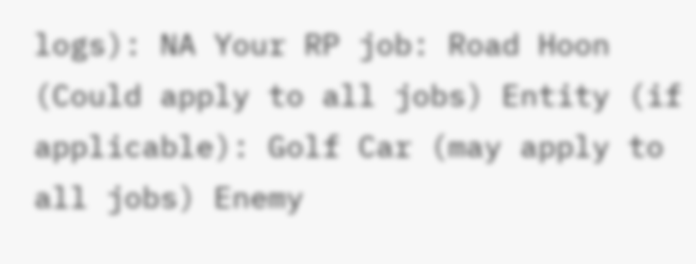logs): NA Your RP job: Road Hoon (Could apply to all jobs) Entity (if applicable): Golf Car (may apply to all jobs) Enemy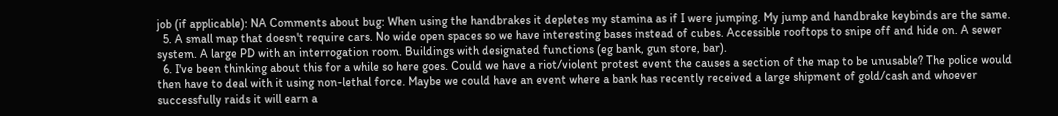job (if applicable): NA Comments about bug: When using the handbrakes it depletes my stamina as if I were jumping. My jump and handbrake keybinds are the same.
  5. A small map that doesn't require cars. No wide open spaces so we have interesting bases instead of cubes. Accessible rooftops to snipe off and hide on. A sewer system. A large PD with an interrogation room. Buildings with designated functions (eg bank, gun store, bar).
  6. I've been thinking about this for a while so here goes. Could we have a riot/violent protest event the causes a section of the map to be unusable? The police would then have to deal with it using non-lethal force. Maybe we could have an event where a bank has recently received a large shipment of gold/cash and whoever successfully raids it will earn a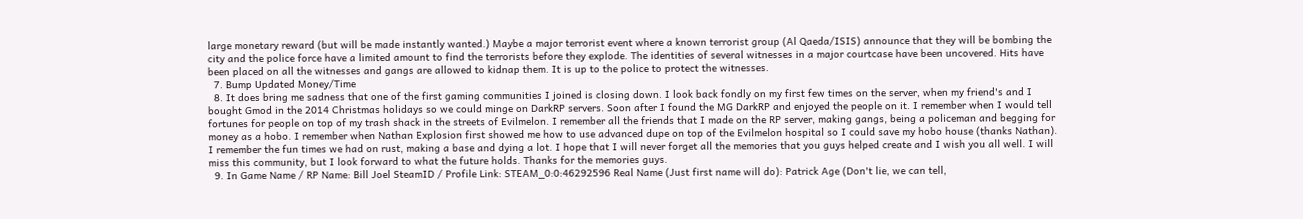large monetary reward (but will be made instantly wanted.) Maybe a major terrorist event where a known terrorist group (Al Qaeda/ISIS) announce that they will be bombing the city and the police force have a limited amount to find the terrorists before they explode. The identities of several witnesses in a major courtcase have been uncovered. Hits have been placed on all the witnesses and gangs are allowed to kidnap them. It is up to the police to protect the witnesses.
  7. Bump Updated Money/Time
  8. It does bring me sadness that one of the first gaming communities I joined is closing down. I look back fondly on my first few times on the server, when my friend's and I bought Gmod in the 2014 Christmas holidays so we could minge on DarkRP servers. Soon after I found the MG DarkRP and enjoyed the people on it. I remember when I would tell fortunes for people on top of my trash shack in the streets of Evilmelon. I remember all the friends that I made on the RP server, making gangs, being a policeman and begging for money as a hobo. I remember when Nathan Explosion first showed me how to use advanced dupe on top of the Evilmelon hospital so I could save my hobo house (thanks Nathan). I remember the fun times we had on rust, making a base and dying a lot. I hope that I will never forget all the memories that you guys helped create and I wish you all well. I will miss this community, but I look forward to what the future holds. Thanks for the memories guys.
  9. In Game Name / RP Name: Bill Joel SteamID / Profile Link: STEAM_0:0:46292596 Real Name (Just first name will do): Patrick Age (Don't lie, we can tell,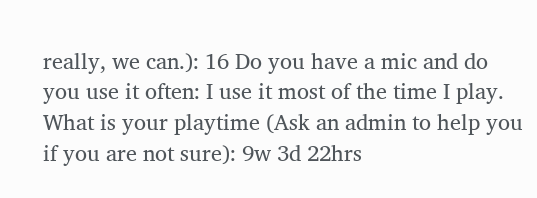really, we can.): 16 Do you have a mic and do you use it often: I use it most of the time I play. What is your playtime (Ask an admin to help you if you are not sure): 9w 3d 22hrs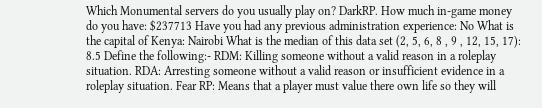Which Monumental servers do you usually play on? DarkRP. How much in-game money do you have: $237713 Have you had any previous administration experience: No What is the capital of Kenya: Nairobi What is the median of this data set (2, 5, 6, 8 , 9 , 12, 15, 17): 8.5 Define the following:- RDM: Killing someone without a valid reason in a roleplay situation. RDA: Arresting someone without a valid reason or insufficient evidence in a roleplay situation. Fear RP: Means that a player must value there own life so they will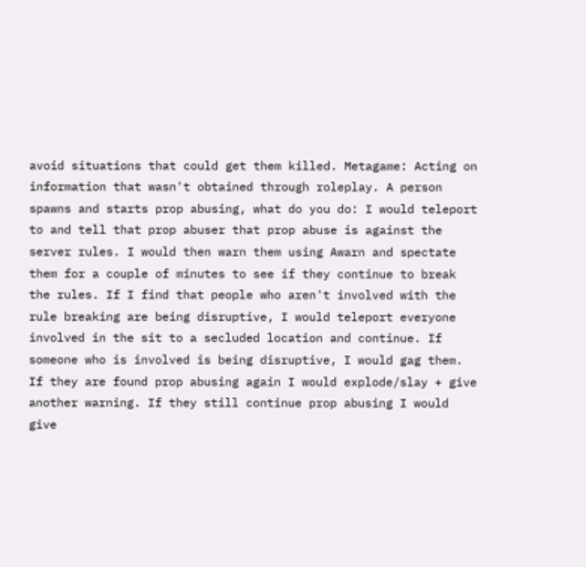avoid situations that could get them killed. Metagame: Acting on information that wasn't obtained through roleplay. A person spawns and starts prop abusing, what do you do: I would teleport to and tell that prop abuser that prop abuse is against the server rules. I would then warn them using Awarn and spectate them for a couple of minutes to see if they continue to break the rules. If I find that people who aren't involved with the rule breaking are being disruptive, I would teleport everyone involved in the sit to a secluded location and continue. If someone who is involved is being disruptive, I would gag them. If they are found prop abusing again I would explode/slay + give another warning. If they still continue prop abusing I would give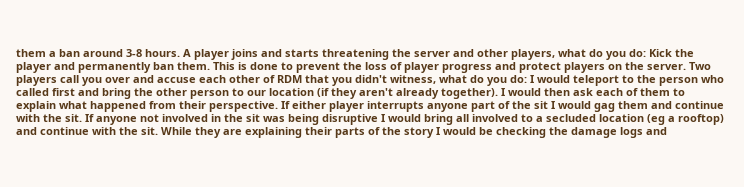them a ban around 3-8 hours. A player joins and starts threatening the server and other players, what do you do: Kick the player and permanently ban them. This is done to prevent the loss of player progress and protect players on the server. Two players call you over and accuse each other of RDM that you didn't witness, what do you do: I would teleport to the person who called first and bring the other person to our location (if they aren't already together). I would then ask each of them to explain what happened from their perspective. If either player interrupts anyone part of the sit I would gag them and continue with the sit. If anyone not involved in the sit was being disruptive I would bring all involved to a secluded location (eg a rooftop) and continue with the sit. While they are explaining their parts of the story I would be checking the damage logs and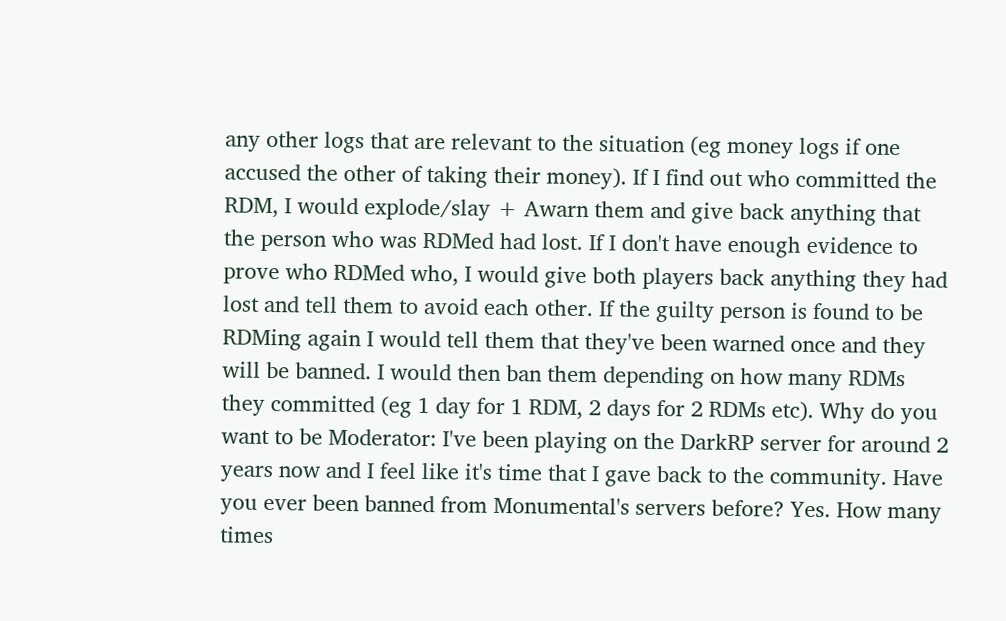any other logs that are relevant to the situation (eg money logs if one accused the other of taking their money). If I find out who committed the RDM, I would explode/slay + Awarn them and give back anything that the person who was RDMed had lost. If I don't have enough evidence to prove who RDMed who, I would give both players back anything they had lost and tell them to avoid each other. If the guilty person is found to be RDMing again I would tell them that they've been warned once and they will be banned. I would then ban them depending on how many RDMs they committed (eg 1 day for 1 RDM, 2 days for 2 RDMs etc). Why do you want to be Moderator: I've been playing on the DarkRP server for around 2 years now and I feel like it's time that I gave back to the community. Have you ever been banned from Monumental's servers before? Yes. How many times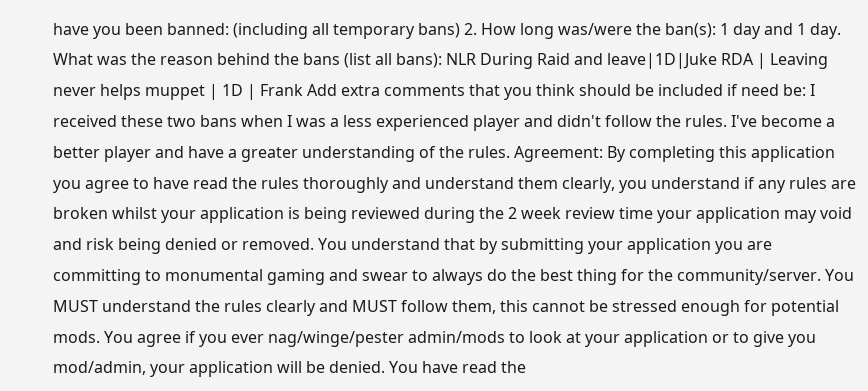have you been banned: (including all temporary bans) 2. How long was/were the ban(s): 1 day and 1 day. What was the reason behind the bans (list all bans): NLR During Raid and leave|1D|Juke RDA | Leaving never helps muppet | 1D | Frank Add extra comments that you think should be included if need be: I received these two bans when I was a less experienced player and didn't follow the rules. I've become a better player and have a greater understanding of the rules. Agreement: By completing this application you agree to have read the rules thoroughly and understand them clearly, you understand if any rules are broken whilst your application is being reviewed during the 2 week review time your application may void and risk being denied or removed. You understand that by submitting your application you are committing to monumental gaming and swear to always do the best thing for the community/server. You MUST understand the rules clearly and MUST follow them, this cannot be stressed enough for potential mods. You agree if you ever nag/winge/pester admin/mods to look at your application or to give you mod/admin, your application will be denied. You have read the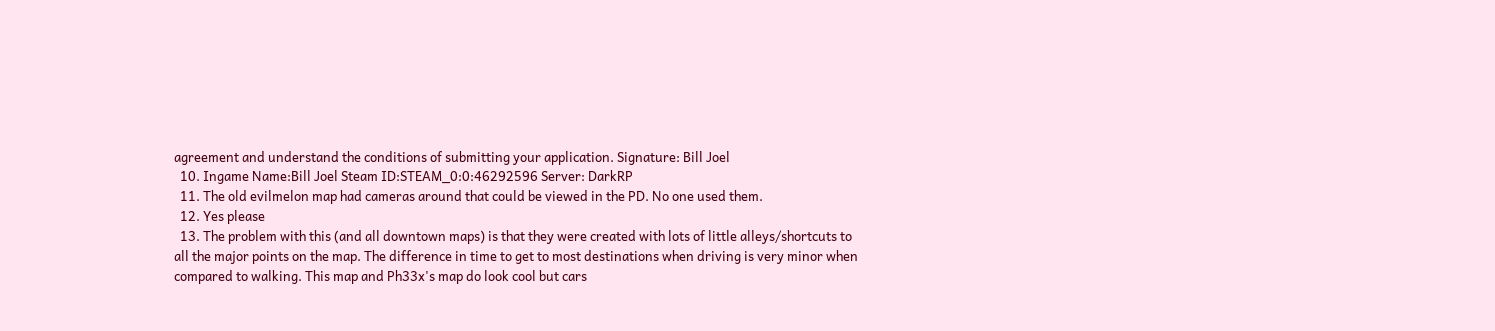agreement and understand the conditions of submitting your application. Signature: Bill Joel
  10. Ingame Name:Bill Joel Steam ID:STEAM_0:0:46292596 Server: DarkRP
  11. The old evilmelon map had cameras around that could be viewed in the PD. No one used them.
  12. Yes please
  13. The problem with this (and all downtown maps) is that they were created with lots of little alleys/shortcuts to all the major points on the map. The difference in time to get to most destinations when driving is very minor when compared to walking. This map and Ph33x's map do look cool but cars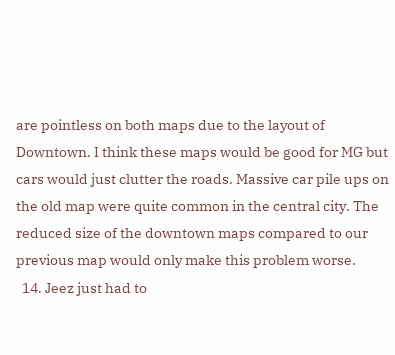are pointless on both maps due to the layout of Downtown. I think these maps would be good for MG but cars would just clutter the roads. Massive car pile ups on the old map were quite common in the central city. The reduced size of the downtown maps compared to our previous map would only make this problem worse.
  14. Jeez just had to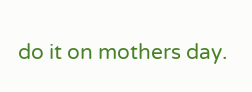do it on mothers day.